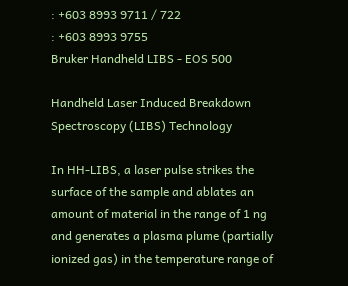: +603 8993 9711 / 722
: +603 8993 9755
Bruker Handheld LIBS - EOS 500

Handheld Laser Induced Breakdown Spectroscopy (LIBS) Technology

In HH-LIBS, a laser pulse strikes the surface of the sample and ablates an amount of material in the range of 1 ng and generates a plasma plume (partially ionized gas) in the temperature range of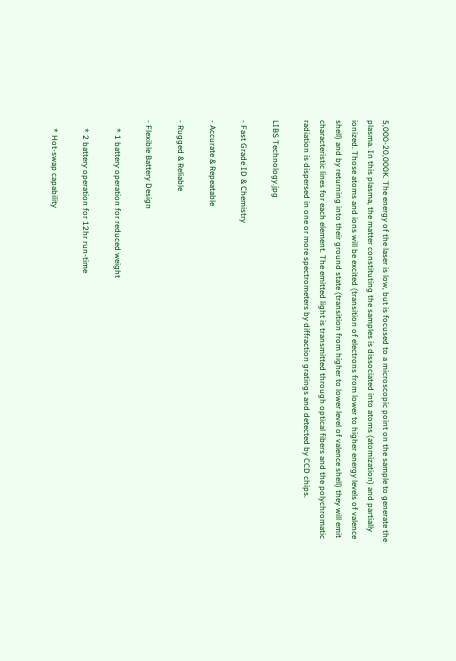5,000-20,000K. The energy of the laser is low, but is focused to a microscopic point on the sample to generate the plasma. In this plasma, the matter constituting the samples is dissociated into atoms (atomization) and partially ionized. Those atoms and ions will be excited (transition of electrons from lower to higher energy levels of valence shell) and by returning into their ground state (transition from higher to lower level of valence shell) they will emit characteristic lines for each element. The emitted light is transmitted through optical fibers and the polychromatic radiation is dispersed in one or more spectrometers by diffraction gratings and detected by CCD chips.

LIBS Technology.jpg

- Fast Grade ID & Chemistry

- Accurate & Repeatable

- Rugged & Reliable

- Flexible Battery Design

    * 1 battery operation for reduced weight

    * 2 battery operation for 12hr run-time

    * Hot-swap capability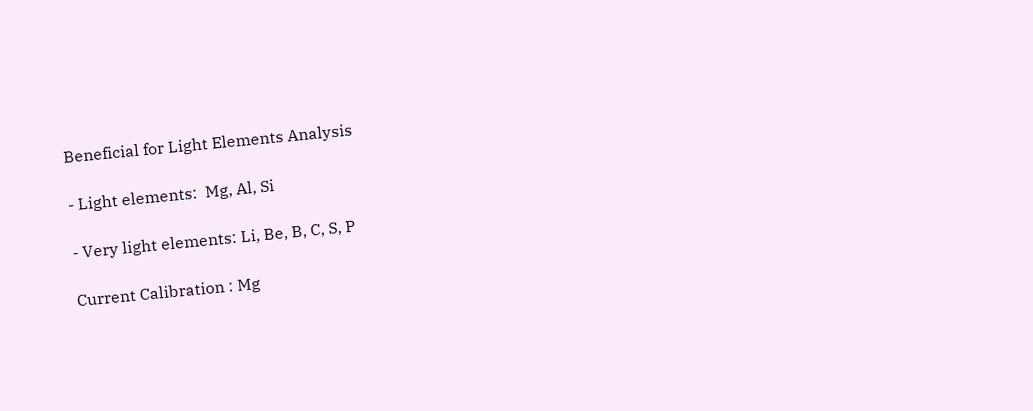Beneficial for Light Elements Analysis

- Light elements:  Mg, Al, Si

- Very light elements: Li, Be, B, C, S, P

Current Calibration : Mg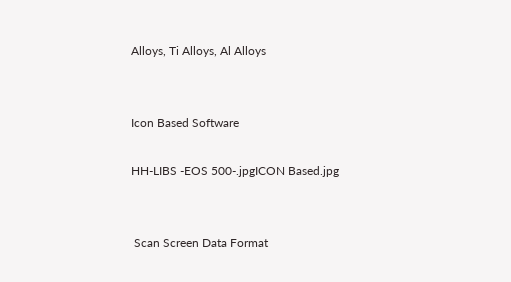Alloys, Ti Alloys, Al Alloys


Icon Based Software

HH-LIBS -EOS 500-.jpgICON Based.jpg


 Scan Screen Data Format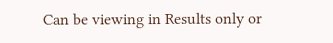Can be viewing in Results only or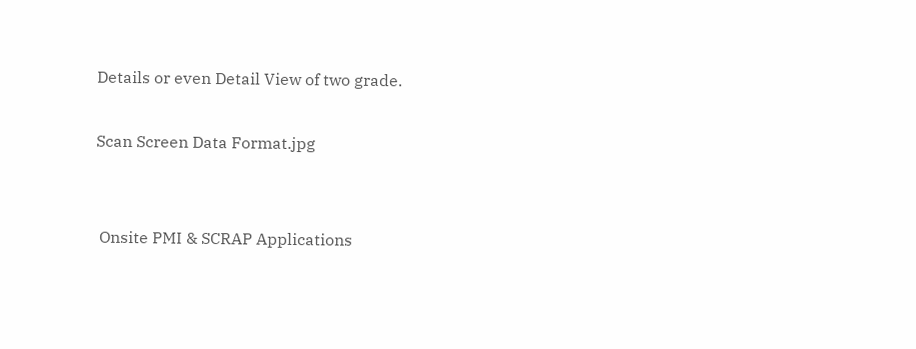Details or even Detail View of two grade.

Scan Screen Data Format.jpg


 Onsite PMI & SCRAP Applications